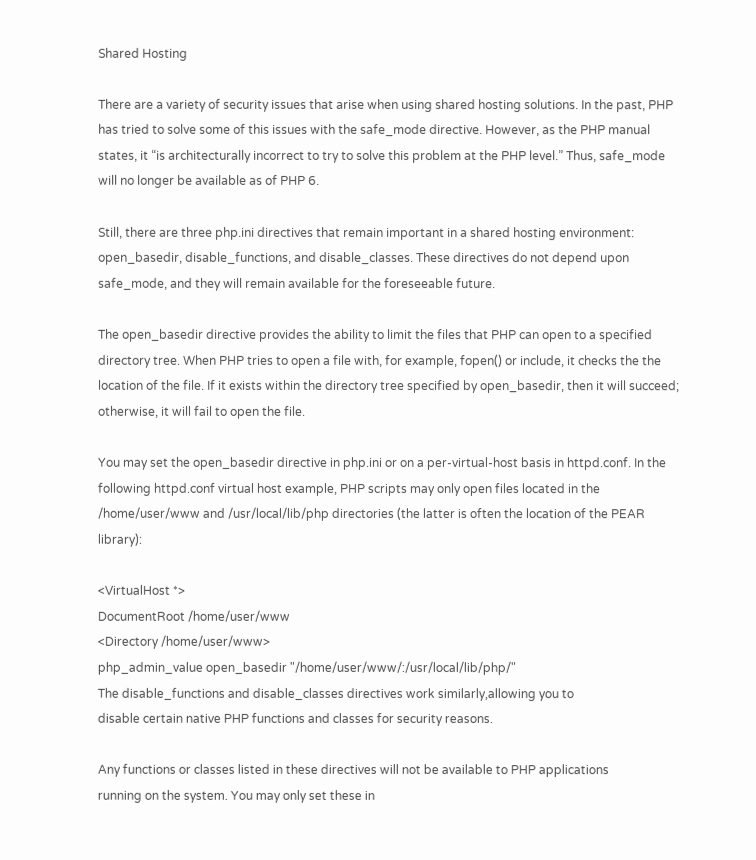Shared Hosting

There are a variety of security issues that arise when using shared hosting solutions. In the past, PHP has tried to solve some of this issues with the safe_mode directive. However, as the PHP manual states, it “is architecturally incorrect to try to solve this problem at the PHP level.” Thus, safe_mode will no longer be available as of PHP 6.

Still, there are three php.ini directives that remain important in a shared hosting environment: open_basedir, disable_functions, and disable_classes. These directives do not depend upon safe_mode, and they will remain available for the foreseeable future.

The open_basedir directive provides the ability to limit the files that PHP can open to a specified directory tree. When PHP tries to open a file with, for example, fopen() or include, it checks the the location of the file. If it exists within the directory tree specified by open_basedir, then it will succeed; otherwise, it will fail to open the file.

You may set the open_basedir directive in php.ini or on a per-virtual-host basis in httpd.conf. In the following httpd.conf virtual host example, PHP scripts may only open files located in the /home/user/www and /usr/local/lib/php directories (the latter is often the location of the PEAR library):

<VirtualHost *>
DocumentRoot /home/user/www
<Directory /home/user/www>
php_admin_value open_basedir "/home/user/www/:/usr/local/lib/php/"
The disable_functions and disable_classes directives work similarly,allowing you to
disable certain native PHP functions and classes for security reasons.

Any functions or classes listed in these directives will not be available to PHP applications
running on the system. You may only set these in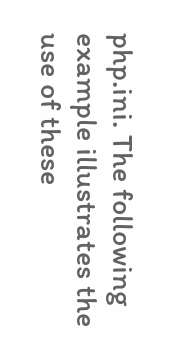php.ini. The following example illustrates the
use of these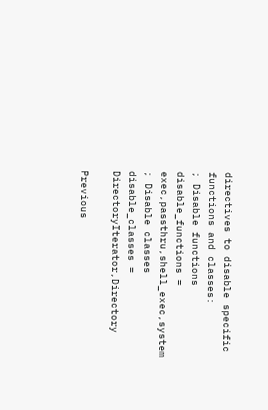directives to disable specific functions and classes:
; Disable functions
disable_functions = exec,passthru,shell_exec,system
; Disable classes
disable_classes = DirectoryIterator,Directory

Previous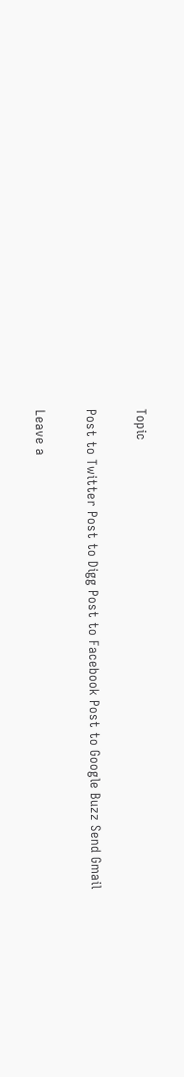Topic

Post to Twitter Post to Digg Post to Facebook Post to Google Buzz Send Gmail

Leave a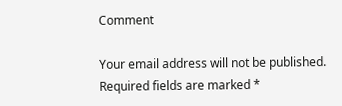Comment

Your email address will not be published. Required fields are marked *